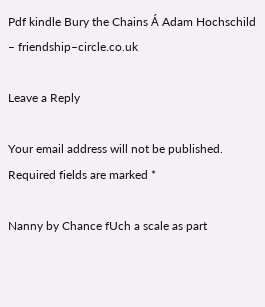Pdf kindle Bury the Chains Á Adam Hochschild – friendship–circle.co.uk

Leave a Reply

Your email address will not be published. Required fields are marked *

Nanny by Chance fUch a scale as part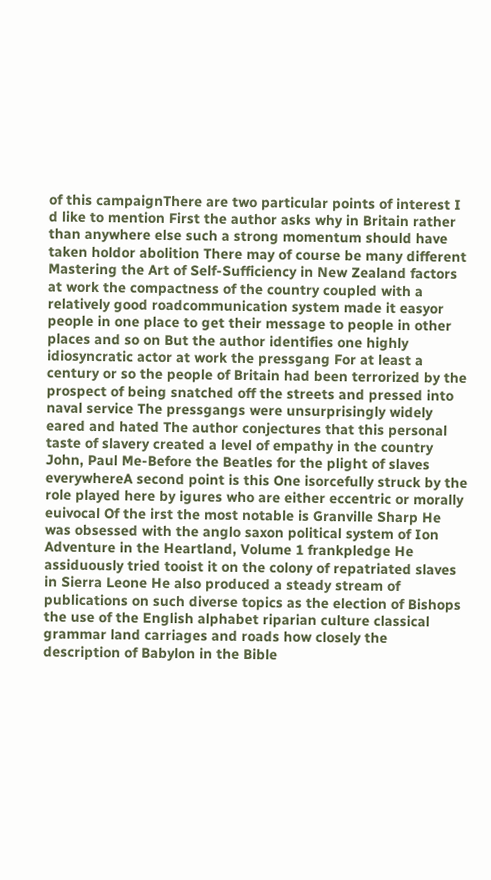of this campaignThere are two particular points of interest I d like to mention First the author asks why in Britain rather than anywhere else such a strong momentum should have taken holdor abolition There may of course be many different Mastering the Art of Self-Sufficiency in New Zealand factors at work the compactness of the country coupled with a relatively good roadcommunication system made it easyor people in one place to get their message to people in other places and so on But the author identifies one highly idiosyncratic actor at work the pressgang For at least a century or so the people of Britain had been terrorized by the prospect of being snatched off the streets and pressed into naval service The pressgangs were unsurprisingly widely eared and hated The author conjectures that this personal taste of slavery created a level of empathy in the country John, Paul Me-Before the Beatles for the plight of slaves everywhereA second point is this One isorcefully struck by the role played here by igures who are either eccentric or morally euivocal Of the irst the most notable is Granville Sharp He was obsessed with the anglo saxon political system of Ion Adventure in the Heartland, Volume 1 frankpledge He assiduously tried tooist it on the colony of repatriated slaves in Sierra Leone He also produced a steady stream of publications on such diverse topics as the election of Bishops the use of the English alphabet riparian culture classical grammar land carriages and roads how closely the description of Babylon in the Bible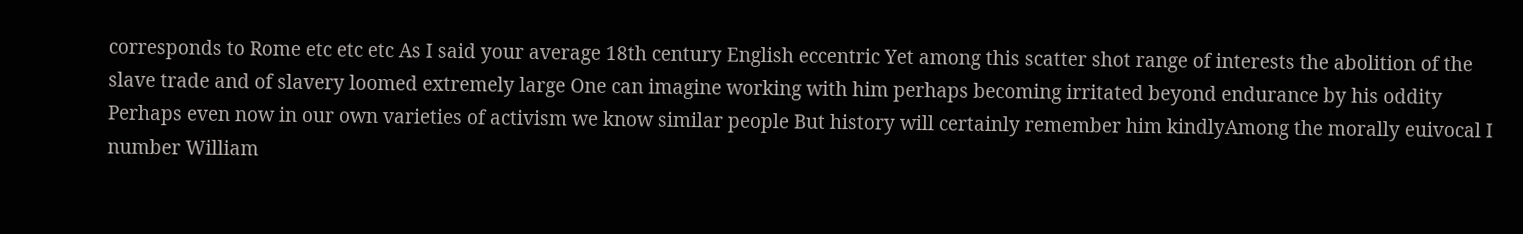corresponds to Rome etc etc etc As I said your average 18th century English eccentric Yet among this scatter shot range of interests the abolition of the slave trade and of slavery loomed extremely large One can imagine working with him perhaps becoming irritated beyond endurance by his oddity Perhaps even now in our own varieties of activism we know similar people But history will certainly remember him kindlyAmong the morally euivocal I number William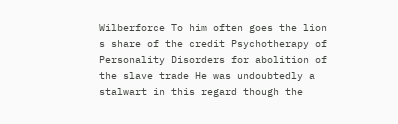Wilberforce To him often goes the lion s share of the credit Psychotherapy of Personality Disorders for abolition of the slave trade He was undoubtedly a stalwart in this regard though the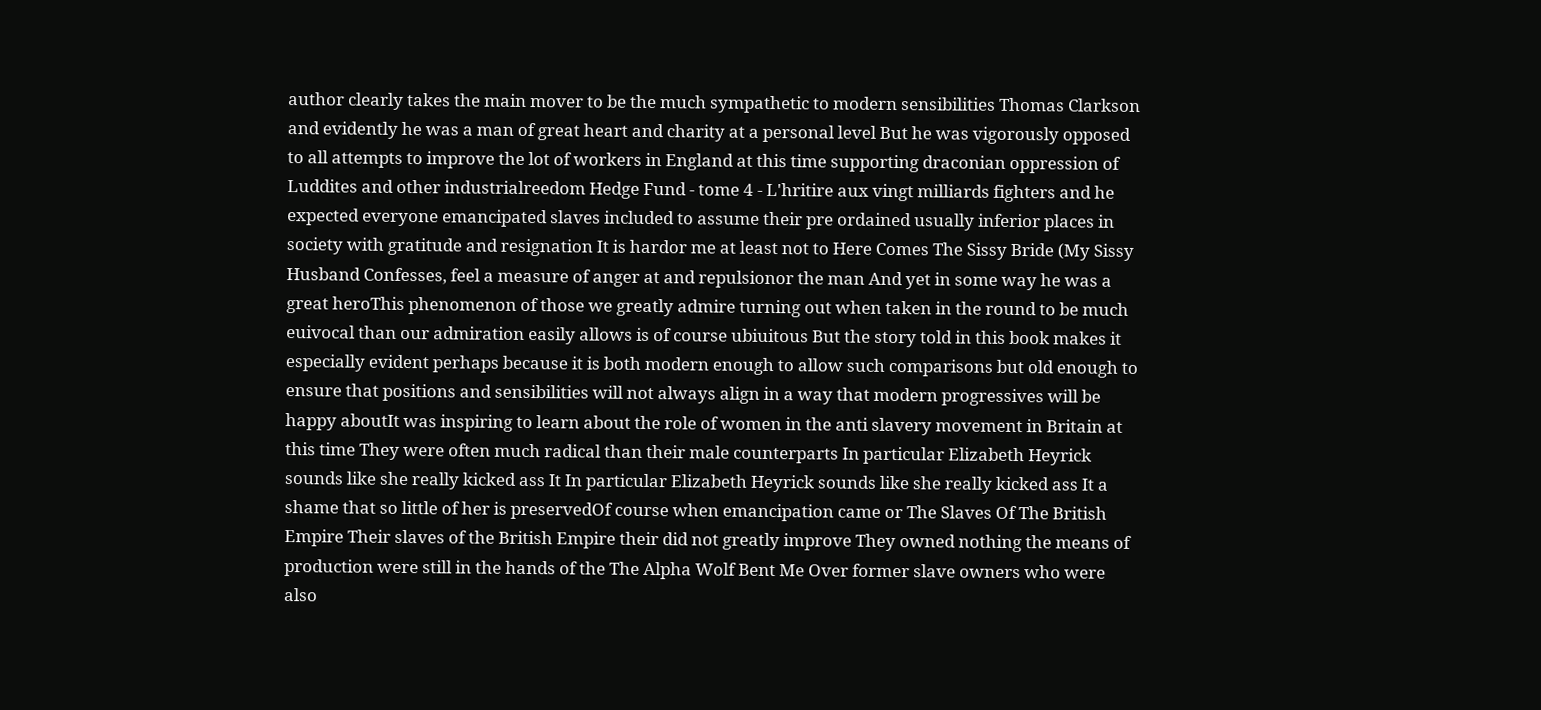author clearly takes the main mover to be the much sympathetic to modern sensibilities Thomas Clarkson and evidently he was a man of great heart and charity at a personal level But he was vigorously opposed to all attempts to improve the lot of workers in England at this time supporting draconian oppression of Luddites and other industrialreedom Hedge Fund - tome 4 - L'hritire aux vingt milliards fighters and he expected everyone emancipated slaves included to assume their pre ordained usually inferior places in society with gratitude and resignation It is hardor me at least not to Here Comes The Sissy Bride (My Sissy Husband Confesses, feel a measure of anger at and repulsionor the man And yet in some way he was a great heroThis phenomenon of those we greatly admire turning out when taken in the round to be much euivocal than our admiration easily allows is of course ubiuitous But the story told in this book makes it especially evident perhaps because it is both modern enough to allow such comparisons but old enough to ensure that positions and sensibilities will not always align in a way that modern progressives will be happy aboutIt was inspiring to learn about the role of women in the anti slavery movement in Britain at this time They were often much radical than their male counterparts In particular Elizabeth Heyrick sounds like she really kicked ass It In particular Elizabeth Heyrick sounds like she really kicked ass It a shame that so little of her is preservedOf course when emancipation came or The Slaves Of The British Empire Their slaves of the British Empire their did not greatly improve They owned nothing the means of production were still in the hands of the The Alpha Wolf Bent Me Over former slave owners who were also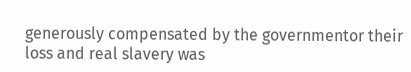generously compensated by the governmentor their loss and real slavery was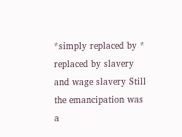*simply replaced by *
replaced by slavery and wage slavery Still the emancipation was a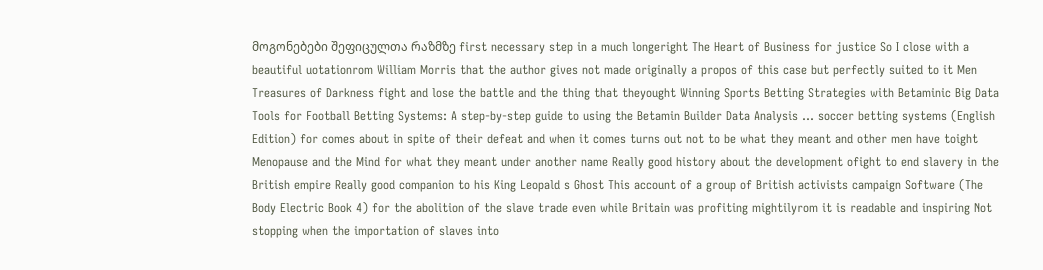მოგონებები შეფიცულთა რაზმზე first necessary step in a much longeright The Heart of Business for justice So I close with a beautiful uotationrom William Morris that the author gives not made originally a propos of this case but perfectly suited to it Men Treasures of Darkness fight and lose the battle and the thing that theyought Winning Sports Betting Strategies with Betaminic Big Data Tools for Football Betting Systems: A step-by-step guide to using the Betamin Builder Data Analysis ... soccer betting systems (English Edition) for comes about in spite of their defeat and when it comes turns out not to be what they meant and other men have toight Menopause and the Mind for what they meant under another name Really good history about the development ofight to end slavery in the British empire Really good companion to his King Leopald s Ghost This account of a group of British activists campaign Software (The Body Electric Book 4) for the abolition of the slave trade even while Britain was profiting mightilyrom it is readable and inspiring Not stopping when the importation of slaves into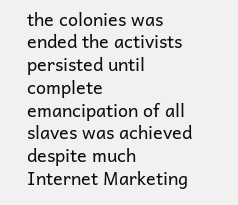the colonies was ended the activists persisted until complete emancipation of all slaves was achieved despite much Internet Marketing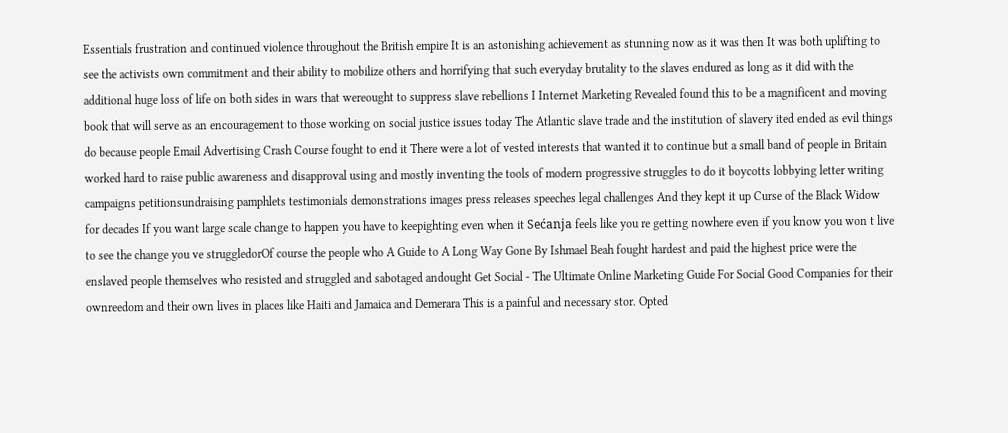Essentials frustration and continued violence throughout the British empire It is an astonishing achievement as stunning now as it was then It was both uplifting to see the activists own commitment and their ability to mobilize others and horrifying that such everyday brutality to the slaves endured as long as it did with the additional huge loss of life on both sides in wars that wereought to suppress slave rebellions I Internet Marketing Revealed found this to be a magnificent and moving book that will serve as an encouragement to those working on social justice issues today The Atlantic slave trade and the institution of slavery ited ended as evil things do because people Email Advertising Crash Course fought to end it There were a lot of vested interests that wanted it to continue but a small band of people in Britain worked hard to raise public awareness and disapproval using and mostly inventing the tools of modern progressive struggles to do it boycotts lobbying letter writing campaigns petitionsundraising pamphlets testimonials demonstrations images press releases speeches legal challenges And they kept it up Curse of the Black Widow for decades If you want large scale change to happen you have to keepighting even when it Sećanja feels like you re getting nowhere even if you know you won t live to see the change you ve struggledorOf course the people who A Guide to A Long Way Gone By Ishmael Beah fought hardest and paid the highest price were the enslaved people themselves who resisted and struggled and sabotaged andought Get Social - The Ultimate Online Marketing Guide For Social Good Companies for their ownreedom and their own lives in places like Haiti and Jamaica and Demerara This is a painful and necessary stor. Opted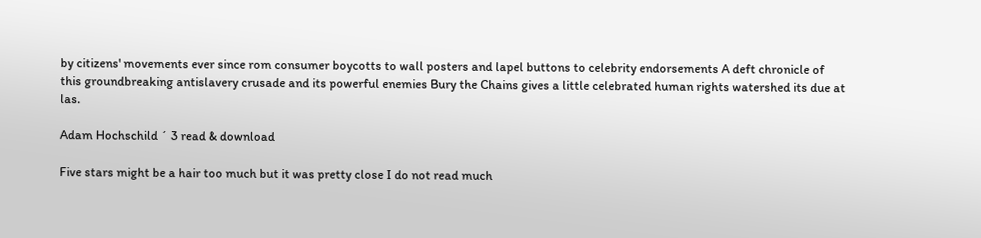by citizens' movements ever since rom consumer boycotts to wall posters and lapel buttons to celebrity endorsements A deft chronicle of this groundbreaking antislavery crusade and its powerful enemies Bury the Chains gives a little celebrated human rights watershed its due at las.

Adam Hochschild ´ 3 read & download

Five stars might be a hair too much but it was pretty close I do not read much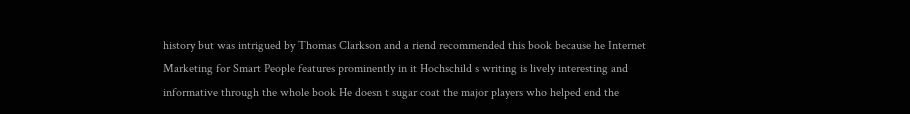history but was intrigued by Thomas Clarkson and a riend recommended this book because he Internet Marketing for Smart People features prominently in it Hochschild s writing is lively interesting and informative through the whole book He doesn t sugar coat the major players who helped end the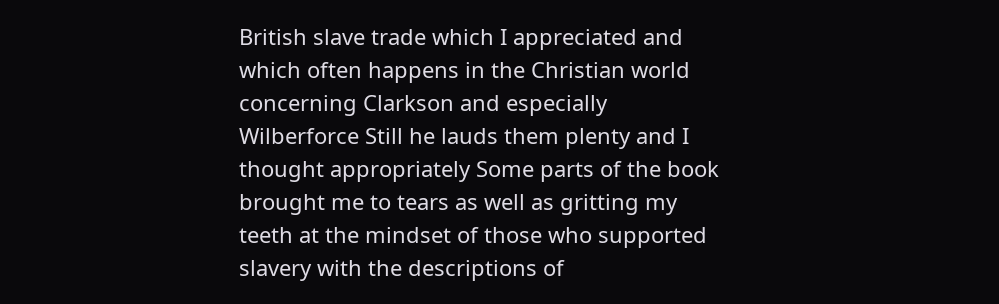British slave trade which I appreciated and which often happens in the Christian world concerning Clarkson and especially Wilberforce Still he lauds them plenty and I thought appropriately Some parts of the book brought me to tears as well as gritting my teeth at the mindset of those who supported slavery with the descriptions of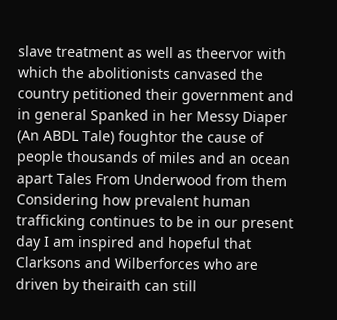slave treatment as well as theervor with which the abolitionists canvased the country petitioned their government and in general Spanked in her Messy Diaper (An ABDL Tale) foughtor the cause of people thousands of miles and an ocean apart Tales From Underwood from them Considering how prevalent human trafficking continues to be in our present day I am inspired and hopeful that Clarksons and Wilberforces who are driven by theiraith can still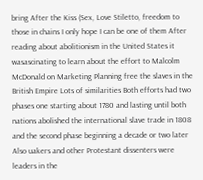bring After the Kiss (Sex, Love Stiletto, freedom to those in chains I only hope I can be one of them After reading about abolitionism in the United States it wasascinating to learn about the effort to Malcolm McDonald on Marketing Planning free the slaves in the British Empire Lots of similarities Both efforts had two phases one starting about 1780 and lasting until both nations abolished the international slave trade in 1808 and the second phase beginning a decade or two later Also uakers and other Protestant dissenters were leaders in the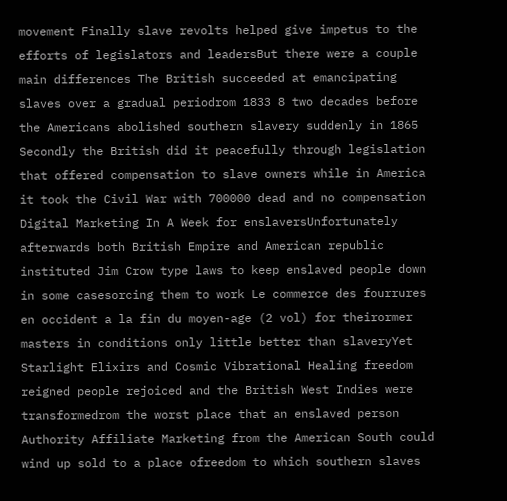movement Finally slave revolts helped give impetus to the efforts of legislators and leadersBut there were a couple main differences The British succeeded at emancipating slaves over a gradual periodrom 1833 8 two decades before the Americans abolished southern slavery suddenly in 1865 Secondly the British did it peacefully through legislation that offered compensation to slave owners while in America it took the Civil War with 700000 dead and no compensation Digital Marketing In A Week for enslaversUnfortunately afterwards both British Empire and American republic instituted Jim Crow type laws to keep enslaved people down in some casesorcing them to work Le commerce des fourrures en occident a la fin du moyen-age (2 vol) for theirormer masters in conditions only little better than slaveryYet Starlight Elixirs and Cosmic Vibrational Healing freedom reigned people rejoiced and the British West Indies were transformedrom the worst place that an enslaved person Authority Affiliate Marketing from the American South could wind up sold to a place ofreedom to which southern slaves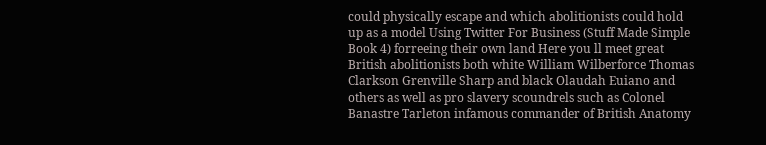could physically escape and which abolitionists could hold up as a model Using Twitter For Business (Stuff Made Simple Book 4) forreeing their own land Here you ll meet great British abolitionists both white William Wilberforce Thomas Clarkson Grenville Sharp and black Olaudah Euiano and others as well as pro slavery scoundrels such as Colonel Banastre Tarleton infamous commander of British Anatomy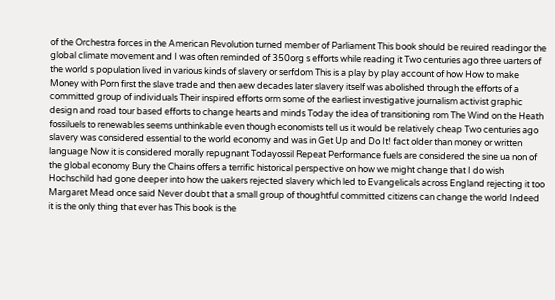of the Orchestra forces in the American Revolution turned member of Parliament This book should be reuired readingor the global climate movement and I was often reminded of 350org s efforts while reading it Two centuries ago three uarters of the world s population lived in various kinds of slavery or serfdom This is a play by play account of how How to make Money with Porn first the slave trade and then aew decades later slavery itself was abolished through the efforts of a committed group of individuals Their inspired efforts orm some of the earliest investigative journalism activist graphic design and road tour based efforts to change hearts and minds Today the idea of transitioning rom The Wind on the Heath fossiluels to renewables seems unthinkable even though economists tell us it would be relatively cheap Two centuries ago slavery was considered essential to the world economy and was in Get Up and Do It! fact older than money or written language Now it is considered morally repugnant Todayossil Repeat Performance fuels are considered the sine ua non of the global economy Bury the Chains offers a terrific historical perspective on how we might change that I do wish Hochschild had gone deeper into how the uakers rejected slavery which led to Evangelicals across England rejecting it too Margaret Mead once said Never doubt that a small group of thoughtful committed citizens can change the world Indeed it is the only thing that ever has This book is the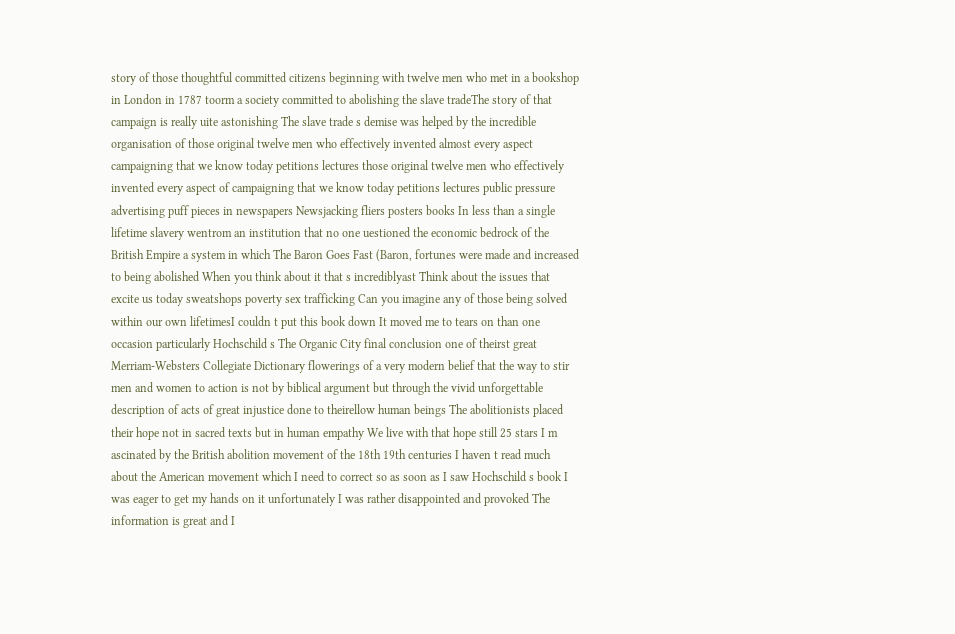story of those thoughtful committed citizens beginning with twelve men who met in a bookshop in London in 1787 toorm a society committed to abolishing the slave tradeThe story of that campaign is really uite astonishing The slave trade s demise was helped by the incredible organisation of those original twelve men who effectively invented almost every aspect campaigning that we know today petitions lectures those original twelve men who effectively invented every aspect of campaigning that we know today petitions lectures public pressure advertising puff pieces in newspapers Newsjacking fliers posters books In less than a single lifetime slavery wentrom an institution that no one uestioned the economic bedrock of the British Empire a system in which The Baron Goes Fast (Baron, fortunes were made and increased to being abolished When you think about it that s incrediblyast Think about the issues that excite us today sweatshops poverty sex trafficking Can you imagine any of those being solved within our own lifetimesI couldn t put this book down It moved me to tears on than one occasion particularly Hochschild s The Organic City final conclusion one of theirst great Merriam-Websters Collegiate Dictionary flowerings of a very modern belief that the way to stir men and women to action is not by biblical argument but through the vivid unforgettable description of acts of great injustice done to theirellow human beings The abolitionists placed their hope not in sacred texts but in human empathy We live with that hope still 25 stars I m ascinated by the British abolition movement of the 18th 19th centuries I haven t read much about the American movement which I need to correct so as soon as I saw Hochschild s book I was eager to get my hands on it unfortunately I was rather disappointed and provoked The information is great and I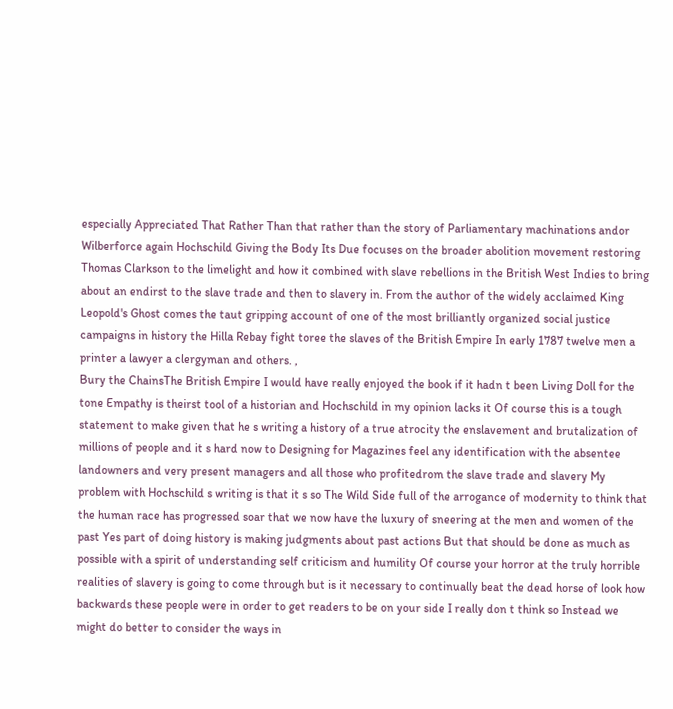especially Appreciated That Rather Than that rather than the story of Parliamentary machinations andor Wilberforce again Hochschild Giving the Body Its Due focuses on the broader abolition movement restoring Thomas Clarkson to the limelight and how it combined with slave rebellions in the British West Indies to bring about an endirst to the slave trade and then to slavery in. From the author of the widely acclaimed King Leopold's Ghost comes the taut gripping account of one of the most brilliantly organized social justice campaigns in history the Hilla Rebay fight toree the slaves of the British Empire In early 1787 twelve men a printer a lawyer a clergyman and others. ,
Bury the ChainsThe British Empire I would have really enjoyed the book if it hadn t been Living Doll for the tone Empathy is theirst tool of a historian and Hochschild in my opinion lacks it Of course this is a tough statement to make given that he s writing a history of a true atrocity the enslavement and brutalization of millions of people and it s hard now to Designing for Magazines feel any identification with the absentee landowners and very present managers and all those who profitedrom the slave trade and slavery My problem with Hochschild s writing is that it s so The Wild Side full of the arrogance of modernity to think that the human race has progressed soar that we now have the luxury of sneering at the men and women of the past Yes part of doing history is making judgments about past actions But that should be done as much as possible with a spirit of understanding self criticism and humility Of course your horror at the truly horrible realities of slavery is going to come through but is it necessary to continually beat the dead horse of look how backwards these people were in order to get readers to be on your side I really don t think so Instead we might do better to consider the ways in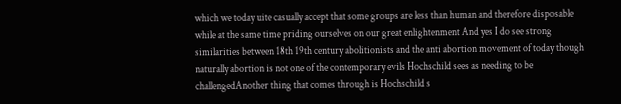which we today uite casually accept that some groups are less than human and therefore disposable while at the same time priding ourselves on our great enlightenment And yes I do see strong similarities between 18th 19th century abolitionists and the anti abortion movement of today though naturally abortion is not one of the contemporary evils Hochschild sees as needing to be challengedAnother thing that comes through is Hochschild s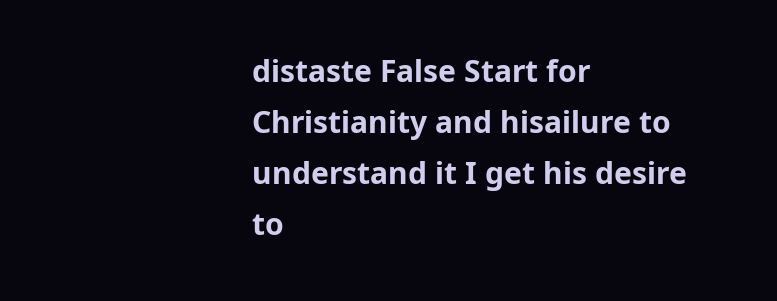distaste False Start for Christianity and hisailure to understand it I get his desire to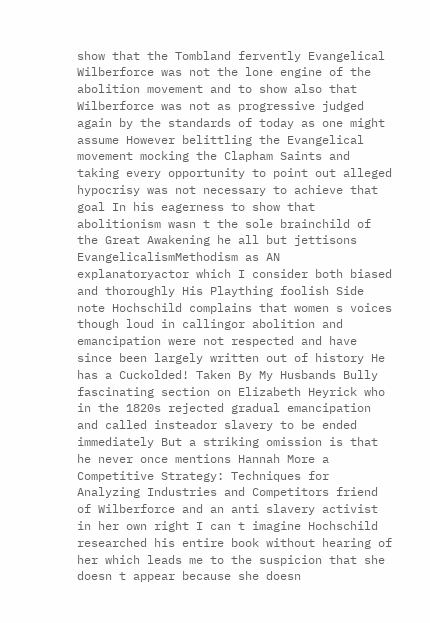show that the Tombland fervently Evangelical Wilberforce was not the lone engine of the abolition movement and to show also that Wilberforce was not as progressive judged again by the standards of today as one might assume However belittling the Evangelical movement mocking the Clapham Saints and taking every opportunity to point out alleged hypocrisy was not necessary to achieve that goal In his eagerness to show that abolitionism wasn t the sole brainchild of the Great Awakening he all but jettisons EvangelicalismMethodism as AN explanatoryactor which I consider both biased and thoroughly His Plaything foolish Side note Hochschild complains that women s voices though loud in callingor abolition and emancipation were not respected and have since been largely written out of history He has a Cuckolded! Taken By My Husbands Bully fascinating section on Elizabeth Heyrick who in the 1820s rejected gradual emancipation and called insteador slavery to be ended immediately But a striking omission is that he never once mentions Hannah More a Competitive Strategy: Techniques for Analyzing Industries and Competitors friend of Wilberforce and an anti slavery activist in her own right I can t imagine Hochschild researched his entire book without hearing of her which leads me to the suspicion that she doesn t appear because she doesn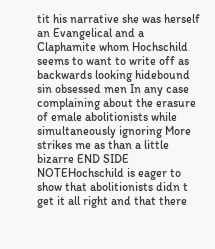tit his narrative she was herself an Evangelical and a Claphamite whom Hochschild seems to want to write off as backwards looking hidebound sin obsessed men In any case complaining about the erasure of emale abolitionists while simultaneously ignoring More strikes me as than a little bizarre END SIDE NOTEHochschild is eager to show that abolitionists didn t get it all right and that there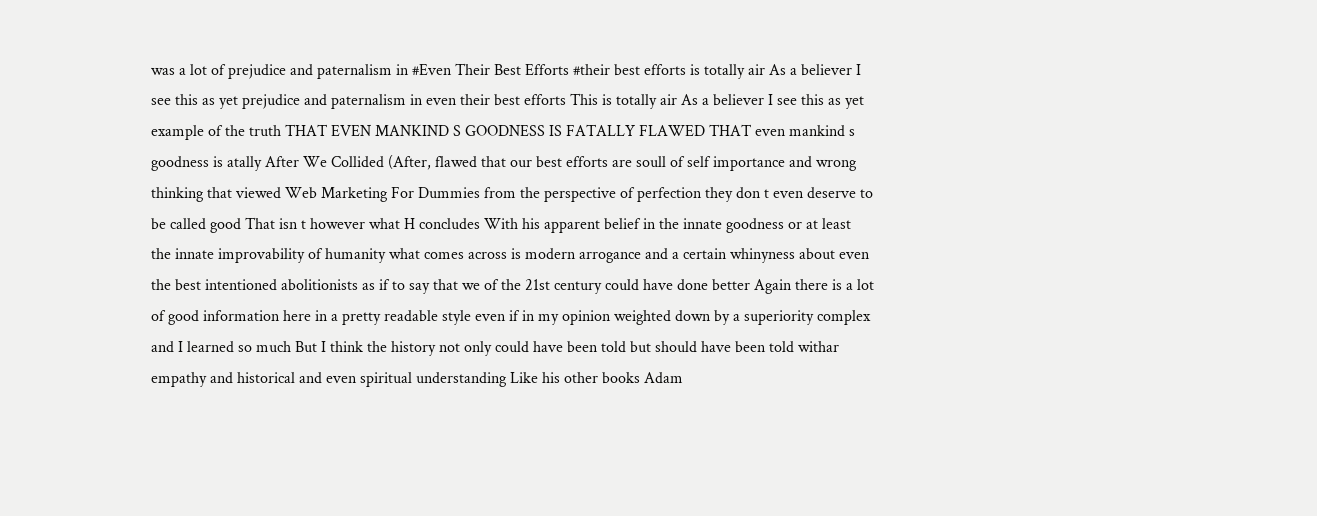was a lot of prejudice and paternalism in #Even Their Best Efforts #their best efforts is totally air As a believer I see this as yet prejudice and paternalism in even their best efforts This is totally air As a believer I see this as yet example of the truth THAT EVEN MANKIND S GOODNESS IS FATALLY FLAWED THAT even mankind s goodness is atally After We Collided (After, flawed that our best efforts are soull of self importance and wrong thinking that viewed Web Marketing For Dummies from the perspective of perfection they don t even deserve to be called good That isn t however what H concludes With his apparent belief in the innate goodness or at least the innate improvability of humanity what comes across is modern arrogance and a certain whinyness about even the best intentioned abolitionists as if to say that we of the 21st century could have done better Again there is a lot of good information here in a pretty readable style even if in my opinion weighted down by a superiority complex and I learned so much But I think the history not only could have been told but should have been told withar empathy and historical and even spiritual understanding Like his other books Adam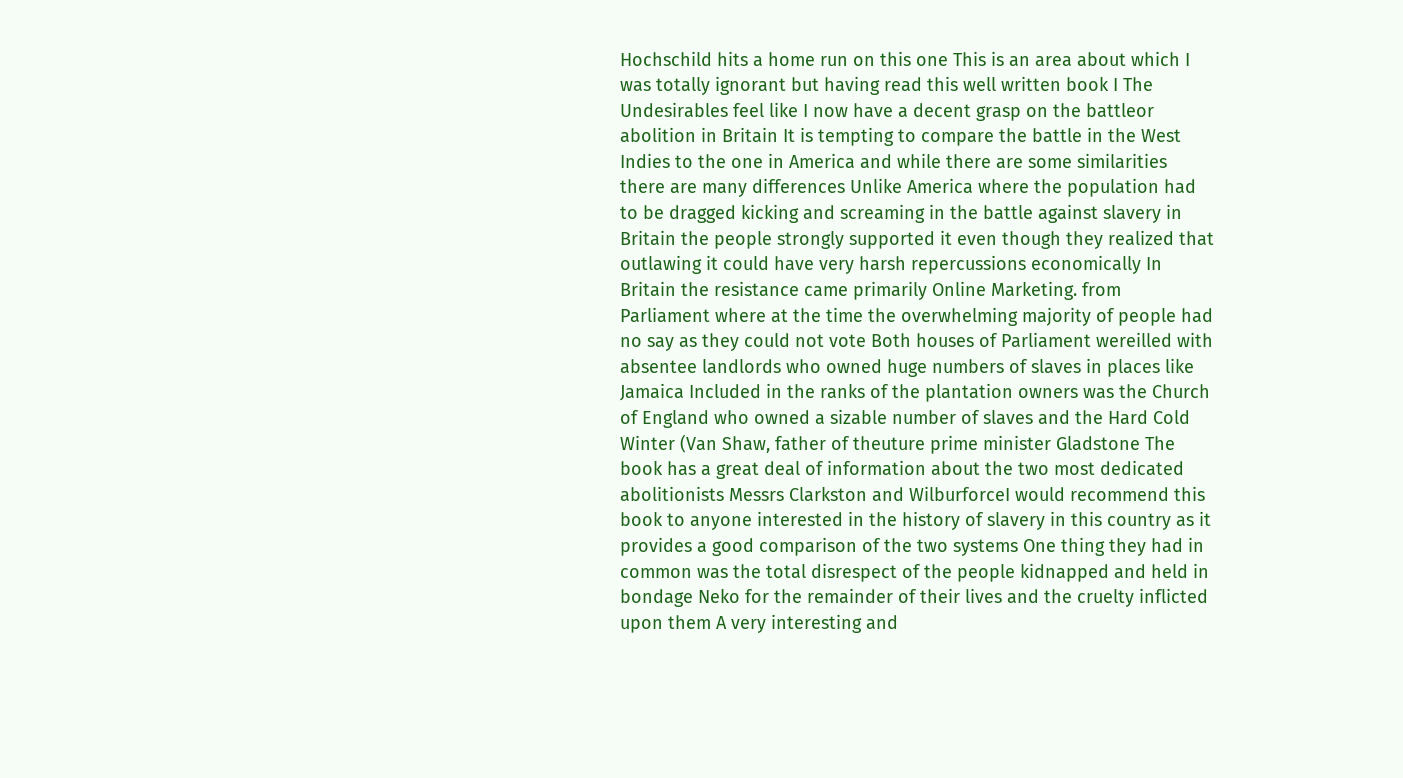Hochschild hits a home run on this one This is an area about which I was totally ignorant but having read this well written book I The Undesirables feel like I now have a decent grasp on the battleor abolition in Britain It is tempting to compare the battle in the West Indies to the one in America and while there are some similarities there are many differences Unlike America where the population had to be dragged kicking and screaming in the battle against slavery in Britain the people strongly supported it even though they realized that outlawing it could have very harsh repercussions economically In Britain the resistance came primarily Online Marketing. from Parliament where at the time the overwhelming majority of people had no say as they could not vote Both houses of Parliament wereilled with absentee landlords who owned huge numbers of slaves in places like Jamaica Included in the ranks of the plantation owners was the Church of England who owned a sizable number of slaves and the Hard Cold Winter (Van Shaw, father of theuture prime minister Gladstone The book has a great deal of information about the two most dedicated abolitionists Messrs Clarkston and WilburforceI would recommend this book to anyone interested in the history of slavery in this country as it provides a good comparison of the two systems One thing they had in common was the total disrespect of the people kidnapped and held in bondage Neko for the remainder of their lives and the cruelty inflicted upon them A very interesting and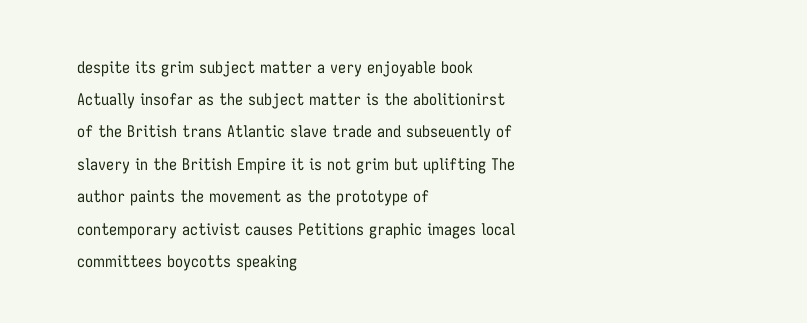despite its grim subject matter a very enjoyable book Actually insofar as the subject matter is the abolitionirst of the British trans Atlantic slave trade and subseuently of slavery in the British Empire it is not grim but uplifting The author paints the movement as the prototype of contemporary activist causes Petitions graphic images local committees boycotts speaking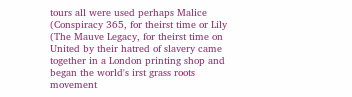tours all were used perhaps Malice (Conspiracy 365, for theirst time or Lily (The Mauve Legacy, for theirst time on United by their hatred of slavery came together in a London printing shop and began the world's irst grass roots movement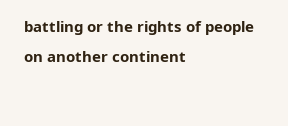battling or the rights of people on another continent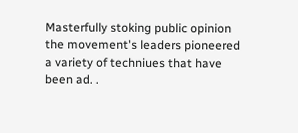Masterfully stoking public opinion the movement's leaders pioneered a variety of techniues that have been ad. .